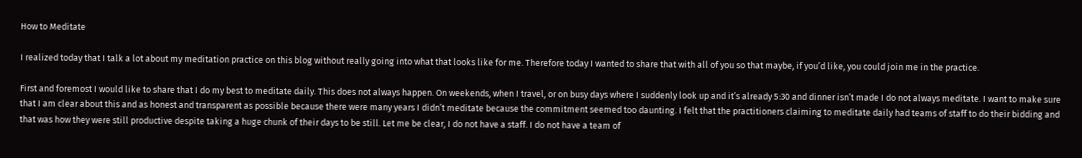How to Meditate

I realized today that I talk a lot about my meditation practice on this blog without really going into what that looks like for me. Therefore today I wanted to share that with all of you so that maybe, if you’d like, you could join me in the practice.

First and foremost I would like to share that I do my best to meditate daily. This does not always happen. On weekends, when I travel, or on busy days where I suddenly look up and it’s already 5:30 and dinner isn’t made I do not always meditate. I want to make sure that I am clear about this and as honest and transparent as possible because there were many years I didn’t meditate because the commitment seemed too daunting. I felt that the practitioners claiming to meditate daily had teams of staff to do their bidding and that was how they were still productive despite taking a huge chunk of their days to be still. Let me be clear, I do not have a staff. I do not have a team of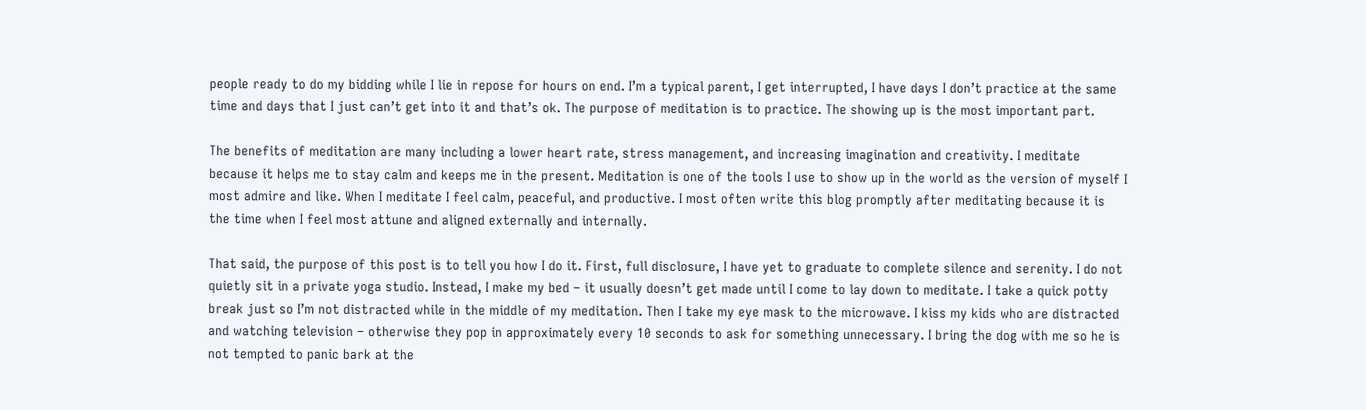people ready to do my bidding while I lie in repose for hours on end. I’m a typical parent, I get interrupted, I have days I don’t practice at the same time and days that I just can’t get into it and that’s ok. The purpose of meditation is to practice. The showing up is the most important part.

The benefits of meditation are many including a lower heart rate, stress management, and increasing imagination and creativity. I meditate because it helps me to stay calm and keeps me in the present. Meditation is one of the tools I use to show up in the world as the version of myself I most admire and like. When I meditate I feel calm, peaceful, and productive. I most often write this blog promptly after meditating because it is the time when I feel most attune and aligned externally and internally.

That said, the purpose of this post is to tell you how I do it. First, full disclosure, I have yet to graduate to complete silence and serenity. I do not quietly sit in a private yoga studio. Instead, I make my bed – it usually doesn’t get made until I come to lay down to meditate. I take a quick potty break just so I’m not distracted while in the middle of my meditation. Then I take my eye mask to the microwave. I kiss my kids who are distracted and watching television – otherwise they pop in approximately every 10 seconds to ask for something unnecessary. I bring the dog with me so he is not tempted to panic bark at the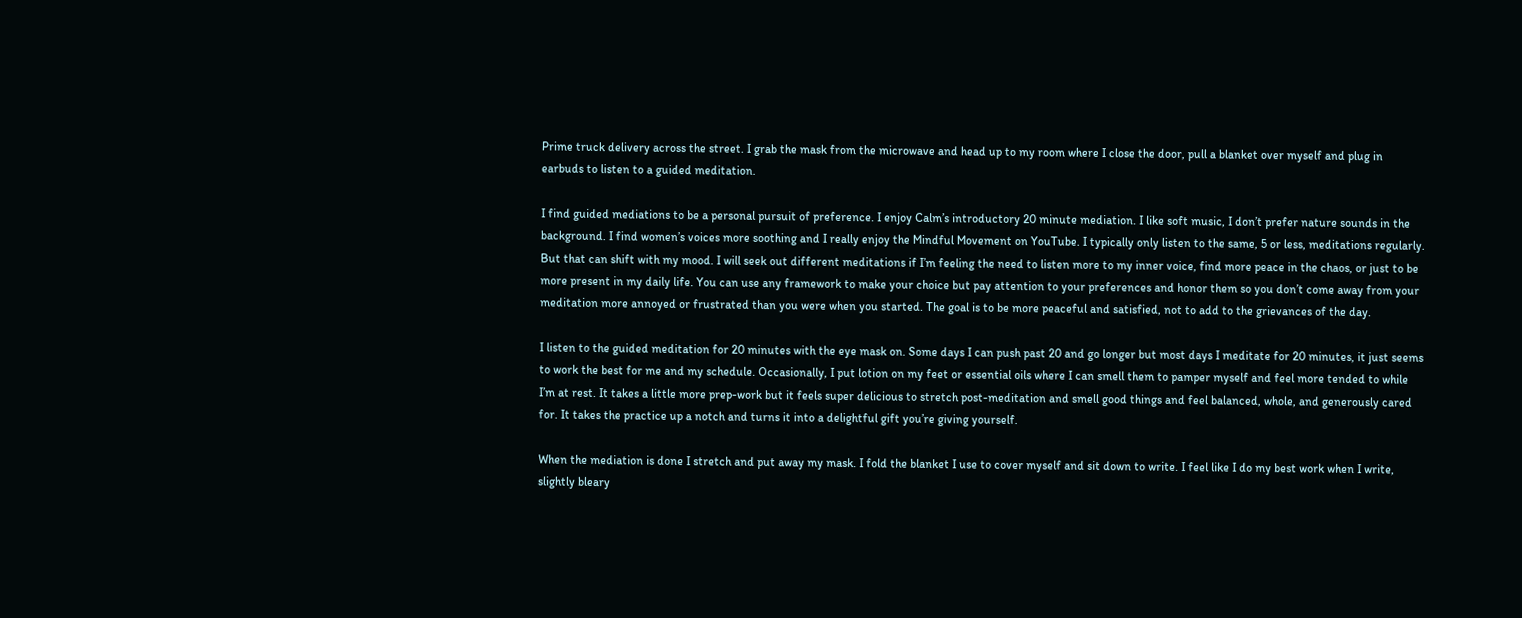Prime truck delivery across the street. I grab the mask from the microwave and head up to my room where I close the door, pull a blanket over myself and plug in earbuds to listen to a guided meditation.

I find guided mediations to be a personal pursuit of preference. I enjoy Calm’s introductory 20 minute mediation. I like soft music, I don’t prefer nature sounds in the background. I find women’s voices more soothing and I really enjoy the Mindful Movement on YouTube. I typically only listen to the same, 5 or less, meditations regularly. But that can shift with my mood. I will seek out different meditations if I’m feeling the need to listen more to my inner voice, find more peace in the chaos, or just to be more present in my daily life. You can use any framework to make your choice but pay attention to your preferences and honor them so you don’t come away from your meditation more annoyed or frustrated than you were when you started. The goal is to be more peaceful and satisfied, not to add to the grievances of the day.

I listen to the guided meditation for 20 minutes with the eye mask on. Some days I can push past 20 and go longer but most days I meditate for 20 minutes, it just seems to work the best for me and my schedule. Occasionally, I put lotion on my feet or essential oils where I can smell them to pamper myself and feel more tended to while I’m at rest. It takes a little more prep-work but it feels super delicious to stretch post-meditation and smell good things and feel balanced, whole, and generously cared for. It takes the practice up a notch and turns it into a delightful gift you’re giving yourself.

When the mediation is done I stretch and put away my mask. I fold the blanket I use to cover myself and sit down to write. I feel like I do my best work when I write, slightly bleary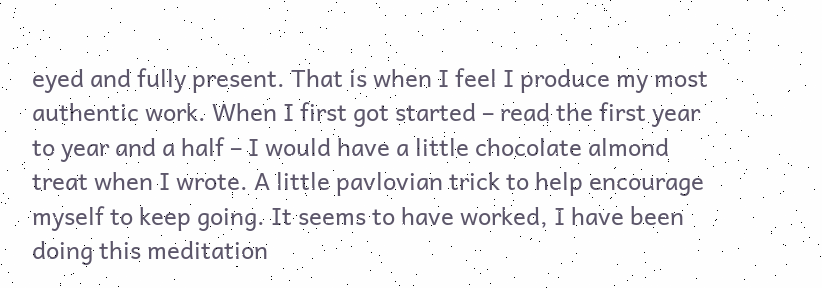eyed and fully present. That is when I feel I produce my most authentic work. When I first got started – read the first year to year and a half – I would have a little chocolate almond treat when I wrote. A little pavlovian trick to help encourage myself to keep going. It seems to have worked, I have been doing this meditation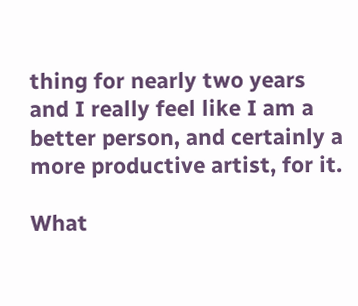thing for nearly two years and I really feel like I am a better person, and certainly a more productive artist, for it.

What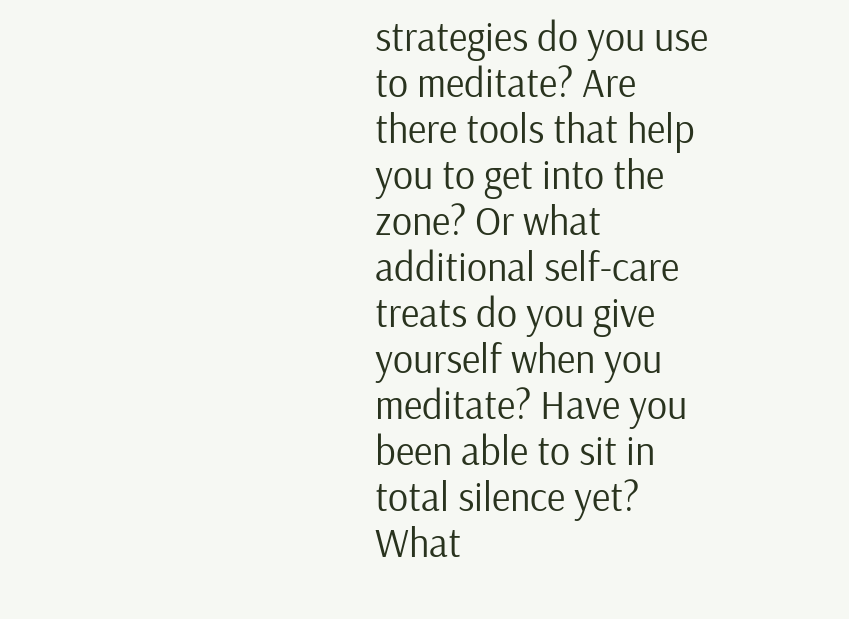strategies do you use to meditate? Are there tools that help you to get into the zone? Or what additional self-care treats do you give yourself when you meditate? Have you been able to sit in total silence yet? What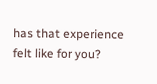has that experience felt like for you?